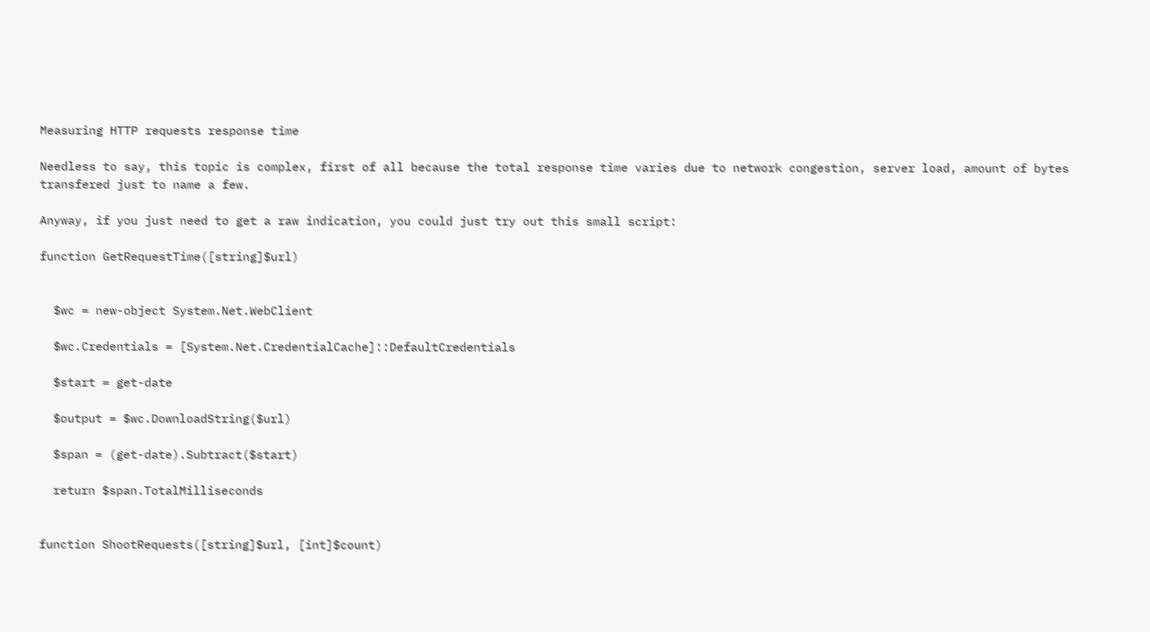Measuring HTTP requests response time

Needless to say, this topic is complex, first of all because the total response time varies due to network congestion, server load, amount of bytes transfered just to name a few.

Anyway, if you just need to get a raw indication, you could just try out this small script:

function GetRequestTime([string]$url)


  $wc = new-object System.Net.WebClient

  $wc.Credentials = [System.Net.CredentialCache]::DefaultCredentials

  $start = get-date

  $output = $wc.DownloadString($url)

  $span = (get-date).Subtract($start)

  return $span.TotalMilliseconds


function ShootRequests([string]$url, [int]$count)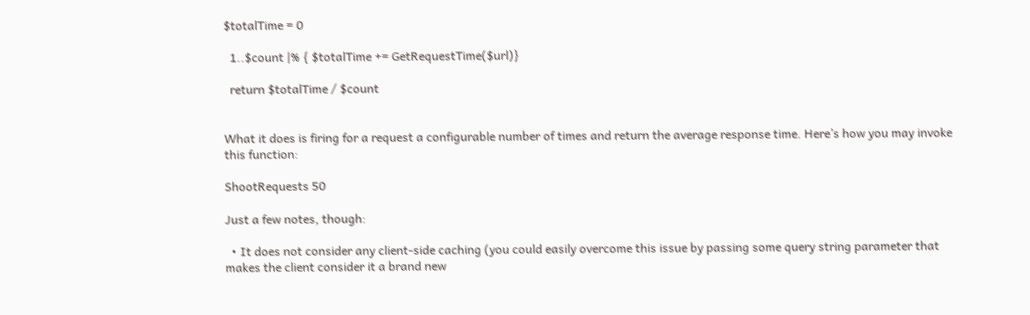$totalTime = 0

  1..$count |% { $totalTime += GetRequestTime($url)}

  return $totalTime / $count


What it does is firing for a request a configurable number of times and return the average response time. Here’s how you may invoke this function:

ShootRequests 50

Just a few notes, though:

  • It does not consider any client-side caching (you could easily overcome this issue by passing some query string parameter that makes the client consider it a brand new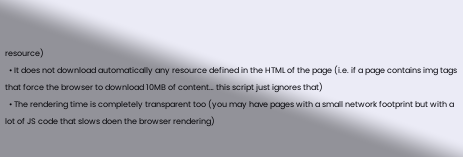resource)
  • It does not download automatically any resource defined in the HTML of the page (i.e. if a page contains img tags that force the browser to download 10MB of content… this script just ignores that)
  • The rendering time is completely transparent too (you may have pages with a small network footprint but with a lot of JS code that slows doen the browser rendering)